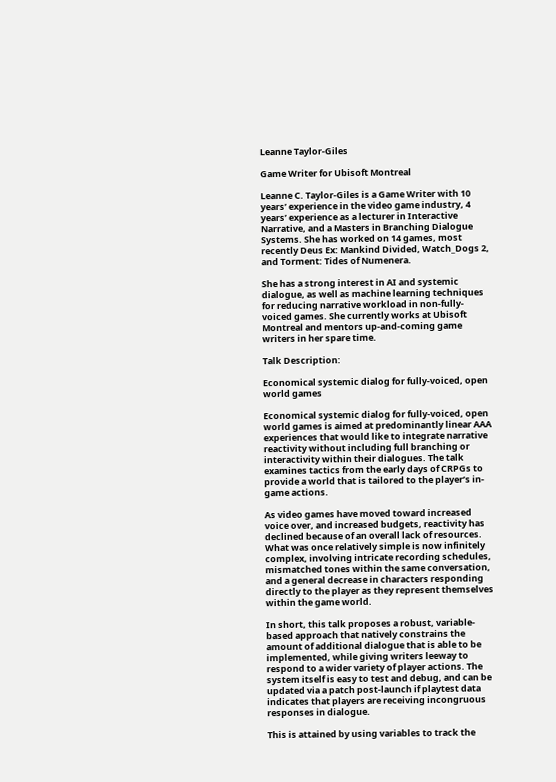Leanne Taylor-Giles

Game Writer for Ubisoft Montreal

Leanne C. Taylor-Giles is a Game Writer with 10 years’ experience in the video game industry, 4 years’ experience as a lecturer in Interactive Narrative, and a Masters in Branching Dialogue Systems. She has worked on 14 games, most recently Deus Ex: Mankind Divided, Watch_Dogs 2, and Torment: Tides of Numenera.

She has a strong interest in AI and systemic dialogue, as well as machine learning techniques for reducing narrative workload in non-fully-voiced games. She currently works at Ubisoft Montreal and mentors up-and-coming game writers in her spare time.

Talk Description:

Economical systemic dialog for fully-voiced, open world games

Economical systemic dialog for fully-voiced, open world games is aimed at predominantly linear AAA experiences that would like to integrate narrative reactivity without including full branching or interactivity within their dialogues. The talk examines tactics from the early days of CRPGs to provide a world that is tailored to the player’s in-game actions.

As video games have moved toward increased voice over, and increased budgets, reactivity has declined because of an overall lack of resources. What was once relatively simple is now infinitely complex, involving intricate recording schedules, mismatched tones within the same conversation, and a general decrease in characters responding directly to the player as they represent themselves within the game world.

In short, this talk proposes a robust, variable-based approach that natively constrains the amount of additional dialogue that is able to be implemented, while giving writers leeway to respond to a wider variety of player actions. The system itself is easy to test and debug, and can be updated via a patch post-launch if playtest data indicates that players are receiving incongruous responses in dialogue.

This is attained by using variables to track the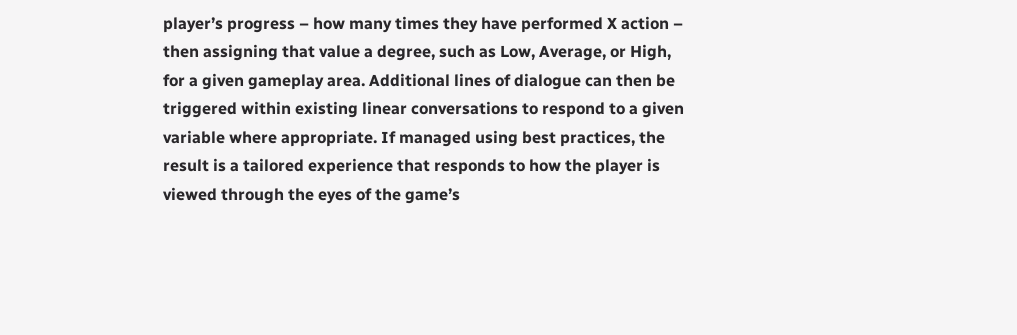player’s progress – how many times they have performed X action – then assigning that value a degree, such as Low, Average, or High, for a given gameplay area. Additional lines of dialogue can then be triggered within existing linear conversations to respond to a given variable where appropriate. If managed using best practices, the result is a tailored experience that responds to how the player is viewed through the eyes of the game’s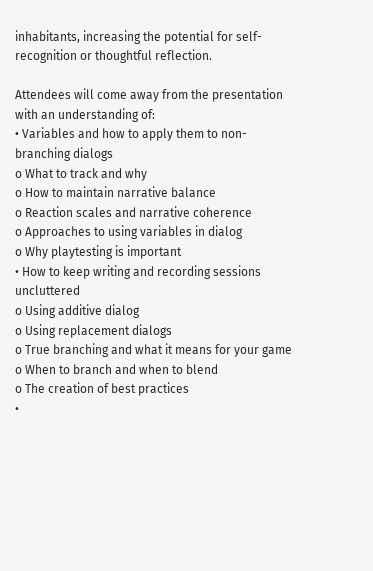inhabitants, increasing the potential for self-recognition or thoughtful reflection.

Attendees will come away from the presentation with an understanding of:
• Variables and how to apply them to non-branching dialogs
o What to track and why
o How to maintain narrative balance
o Reaction scales and narrative coherence
o Approaches to using variables in dialog
o Why playtesting is important
• How to keep writing and recording sessions uncluttered
o Using additive dialog
o Using replacement dialogs
o True branching and what it means for your game
o When to branch and when to blend
o The creation of best practices
•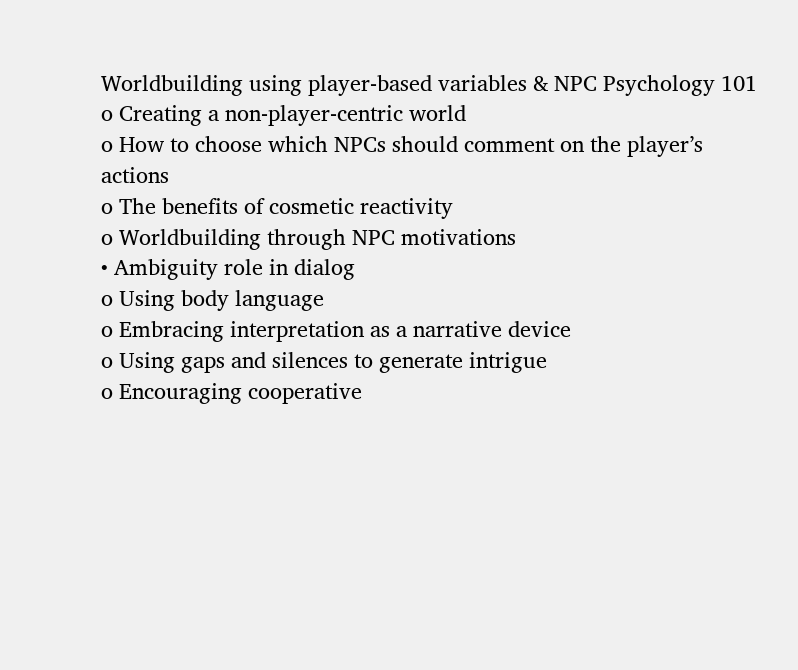Worldbuilding using player-based variables & NPC Psychology 101
o Creating a non-player-centric world
o How to choose which NPCs should comment on the player’s actions
o The benefits of cosmetic reactivity
o Worldbuilding through NPC motivations
• Ambiguity role in dialog
o Using body language
o Embracing interpretation as a narrative device
o Using gaps and silences to generate intrigue
o Encouraging cooperative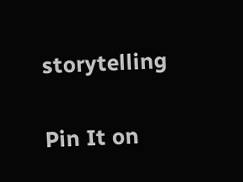storytelling

Pin It on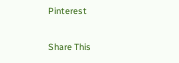Pinterest

Share This